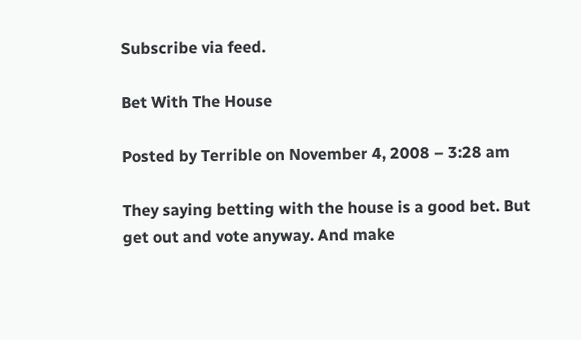Subscribe via feed.

Bet With The House

Posted by Terrible on November 4, 2008 – 3:28 am

They saying betting with the house is a good bet. But get out and vote anyway. And make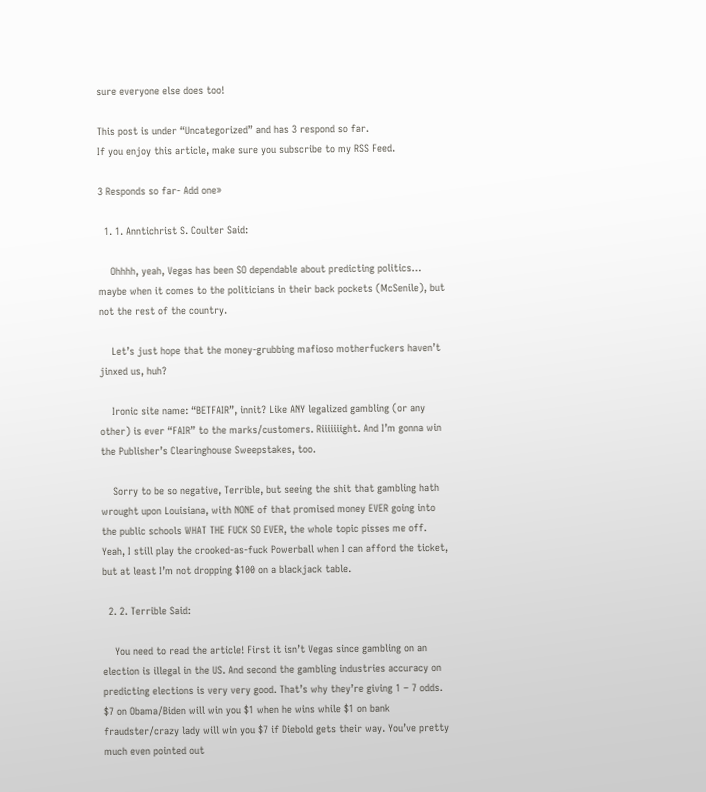sure everyone else does too!

This post is under “Uncategorized” and has 3 respond so far.
If you enjoy this article, make sure you subscribe to my RSS Feed.

3 Responds so far- Add one»

  1. 1. Anntichrist S. Coulter Said:

    Ohhhh, yeah, Vegas has been SO dependable about predicting politics… maybe when it comes to the politicians in their back pockets (McSenile), but not the rest of the country.

    Let’s just hope that the money-grubbing mafioso motherfuckers haven’t jinxed us, huh?

    Ironic site name: “BETFAIR”, innit? Like ANY legalized gambling (or any other) is ever “FAIR” to the marks/customers. Riiiiiiight. And I’m gonna win the Publisher’s Clearinghouse Sweepstakes, too.

    Sorry to be so negative, Terrible, but seeing the shit that gambling hath wrought upon Louisiana, with NONE of that promised money EVER going into the public schools WHAT THE FUCK SO EVER, the whole topic pisses me off. Yeah, I still play the crooked-as-fuck Powerball when I can afford the ticket, but at least I’m not dropping $100 on a blackjack table.

  2. 2. Terrible Said:

    You need to read the article! First it isn’t Vegas since gambling on an election is illegal in the US. And second the gambling industries accuracy on predicting elections is very very good. That’s why they’re giving 1 – 7 odds. $7 on Obama/Biden will win you $1 when he wins while $1 on bank fraudster/crazy lady will win you $7 if Diebold gets their way. You’ve pretty much even pointed out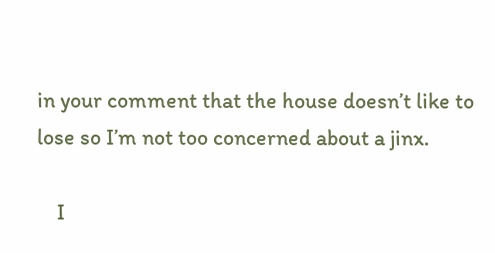in your comment that the house doesn’t like to lose so I’m not too concerned about a jinx.

    I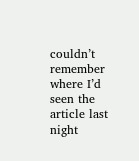couldn’t remember where I’d seen the article last night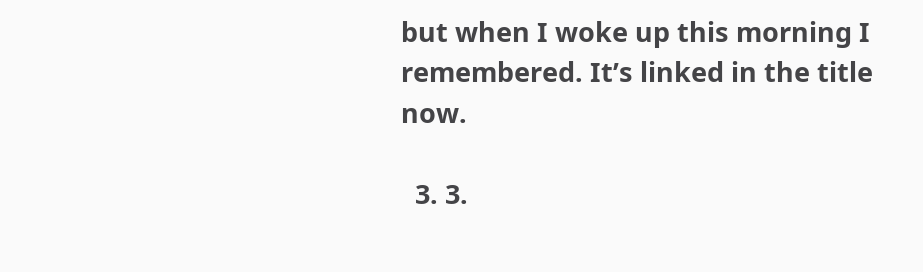but when I woke up this morning I remembered. It’s linked in the title now.

  3. 3.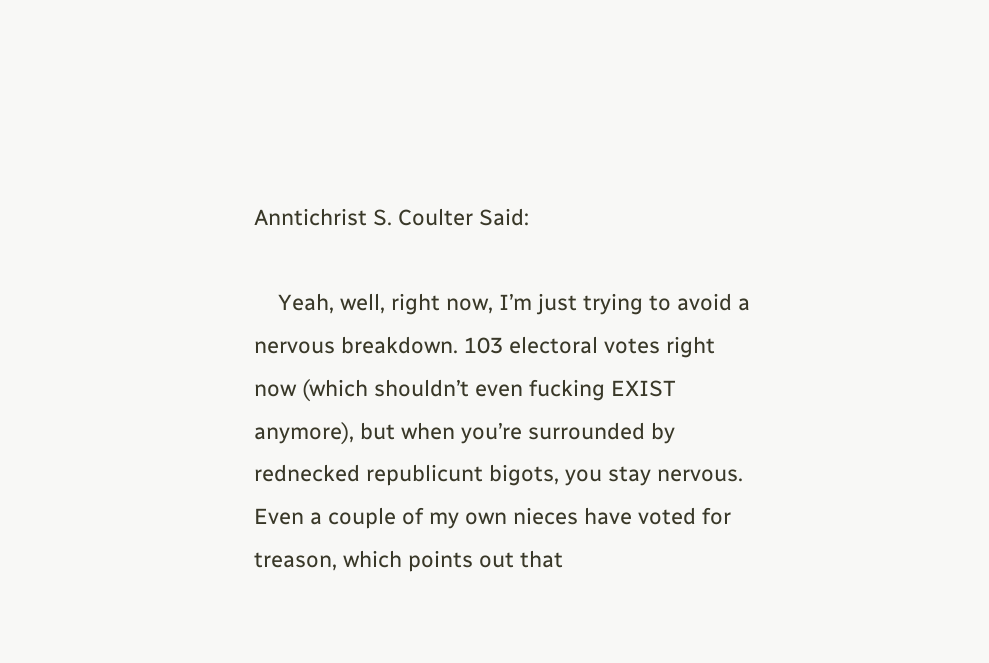Anntichrist S. Coulter Said:

    Yeah, well, right now, I’m just trying to avoid a nervous breakdown. 103 electoral votes right now (which shouldn’t even fucking EXIST anymore), but when you’re surrounded by rednecked republicunt bigots, you stay nervous. Even a couple of my own nieces have voted for treason, which points out that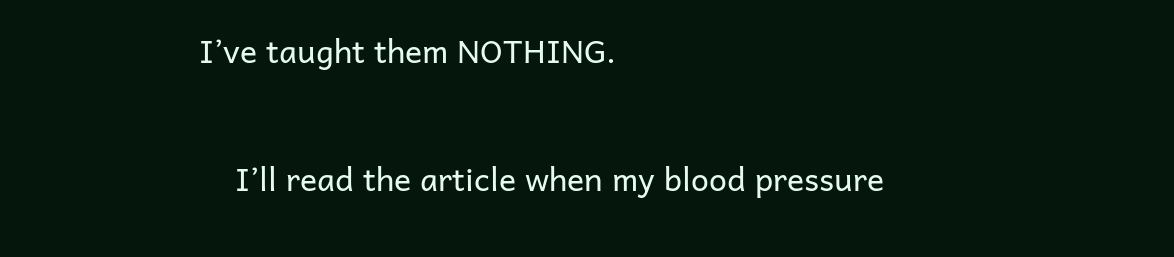I’ve taught them NOTHING.

    I’ll read the article when my blood pressure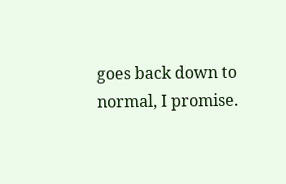goes back down to normal, I promise.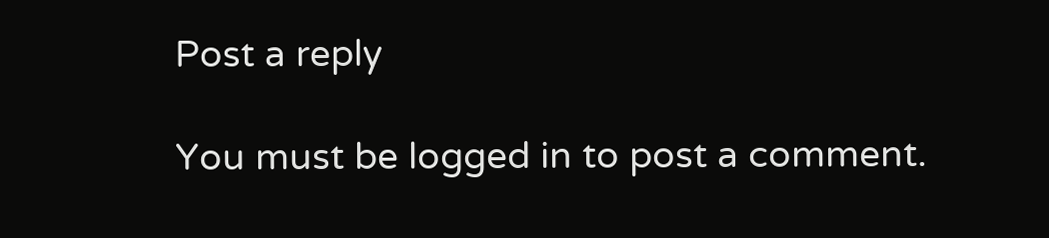Post a reply

You must be logged in to post a comment.